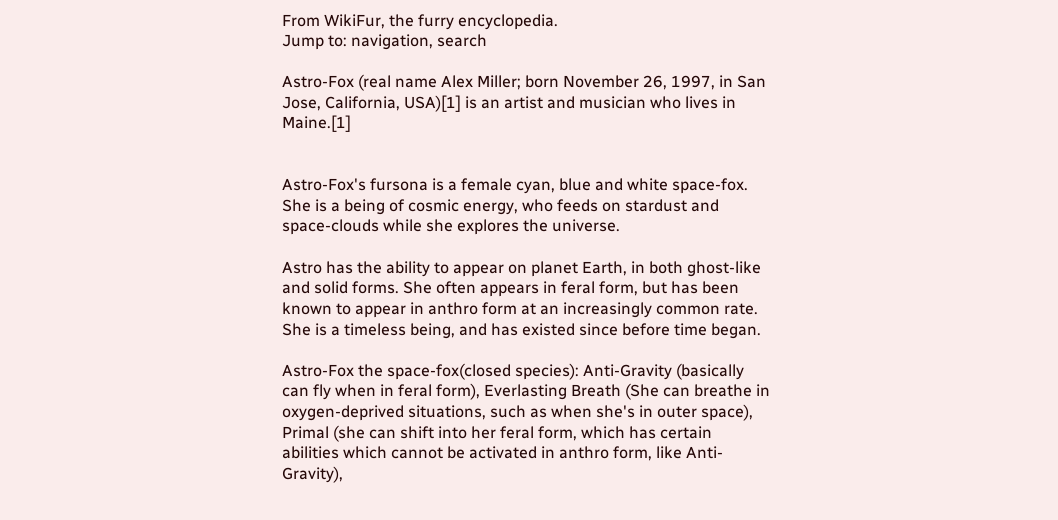From WikiFur, the furry encyclopedia.
Jump to: navigation, search

Astro-Fox (real name Alex Miller; born November 26, 1997, in San Jose, California, USA)[1] is an artist and musician who lives in Maine.[1]


Astro-Fox's fursona is a female cyan, blue and white space-fox. She is a being of cosmic energy, who feeds on stardust and space-clouds while she explores the universe.

Astro has the ability to appear on planet Earth, in both ghost-like and solid forms. She often appears in feral form, but has been known to appear in anthro form at an increasingly common rate. She is a timeless being, and has existed since before time began.

Astro-Fox the space-fox(closed species): Anti-Gravity (basically can fly when in feral form), Everlasting Breath (She can breathe in oxygen-deprived situations, such as when she's in outer space), Primal (she can shift into her feral form, which has certain abilities which cannot be activated in anthro form, like Anti-Gravity),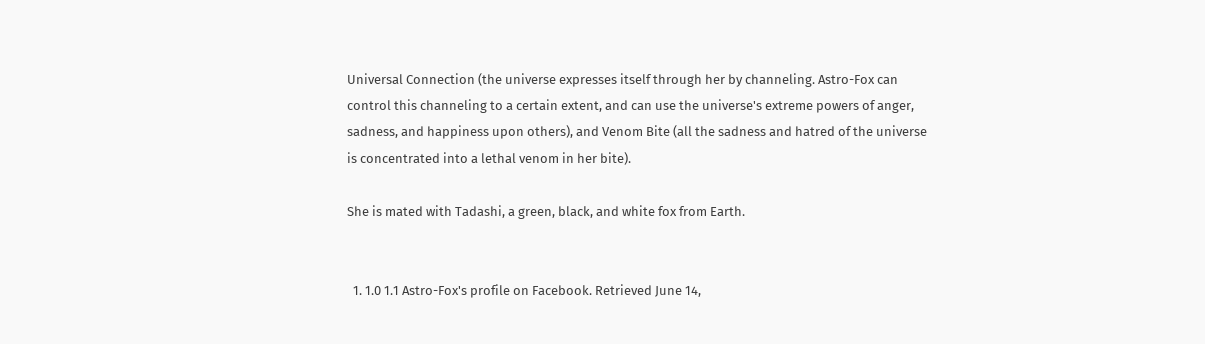Universal Connection (the universe expresses itself through her by channeling. Astro-Fox can control this channeling to a certain extent, and can use the universe's extreme powers of anger, sadness, and happiness upon others), and Venom Bite (all the sadness and hatred of the universe is concentrated into a lethal venom in her bite).

She is mated with Tadashi, a green, black, and white fox from Earth.


  1. 1.0 1.1 Astro-Fox's profile on Facebook. Retrieved June 14,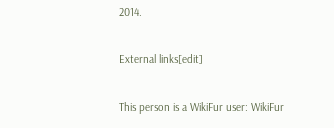2014.

External links[edit]

This person is a WikiFur user: WikiFur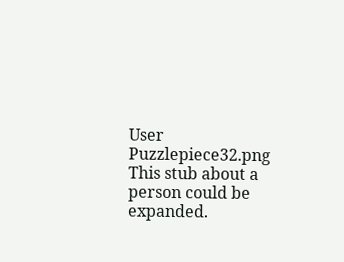User
Puzzlepiece32.png This stub about a person could be expanded.